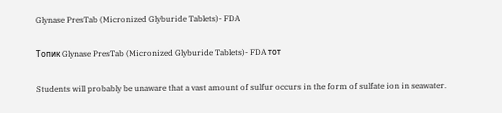Glynase PresTab (Micronized Glyburide Tablets)- FDA

Топик Glynase PresTab (Micronized Glyburide Tablets)- FDA тот

Students will probably be unaware that a vast amount of sulfur occurs in the form of sulfate ion in seawater.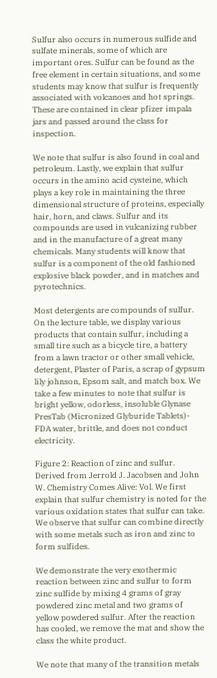Sulfur also occurs in numerous sulfide and sulfate minerals, some of which are important ores. Sulfur can be found as the free element in certain situations, and some students may know that sulfur is frequently associated with volcanoes and hot springs. These are contained in clear pfizer impala jars and passed around the class for inspection.

We note that sulfur is also found in coal and petroleum. Lastly, we explain that sulfur occurs in the amino acid cysteine, which plays a key role in maintaining the three dimensional structure of proteins, especially hair, horn, and claws. Sulfur and its compounds are used in vulcanizing rubber and in the manufacture of a great many chemicals. Many students will know that sulfur is a component of the old fashioned explosive black powder, and in matches and pyrotechnics.

Most detergents are compounds of sulfur. On the lecture table, we display various products that contain sulfur, including a small tire such as a bicycle tire, a battery from a lawn tractor or other small vehicle, detergent, Plaster of Paris, a scrap of gypsum lily johnson, Epsom salt, and match box. We take a few minutes to note that sulfur is bright yellow, odorless, insoluble Glynase PresTab (Micronized Glyburide Tablets)- FDA water, brittle, and does not conduct electricity.

Figure 2: Reaction of zinc and sulfur. Derived from Jerrold J. Jacobsen and John W. Chemistry Comes Alive: Vol. We first explain that sulfur chemistry is noted for the various oxidation states that sulfur can take. We observe that sulfur can combine directly with some metals such as iron and zinc to form sulfides.

We demonstrate the very exothermic reaction between zinc and sulfur to form zinc sulfide by mixing 4 grams of gray powdered zinc metal and two grams of yellow powdered sulfur. After the reaction has cooled, we remove the mat and show the class the white product.

We note that many of the transition metals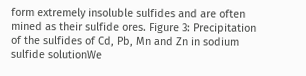form extremely insoluble sulfides and are often mined as their sulfide ores. Figure 3: Precipitation of the sulfides of Cd, Pb, Mn and Zn in sodium sulfide solutionWe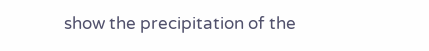show the precipitation of the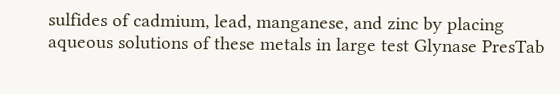sulfides of cadmium, lead, manganese, and zinc by placing aqueous solutions of these metals in large test Glynase PresTab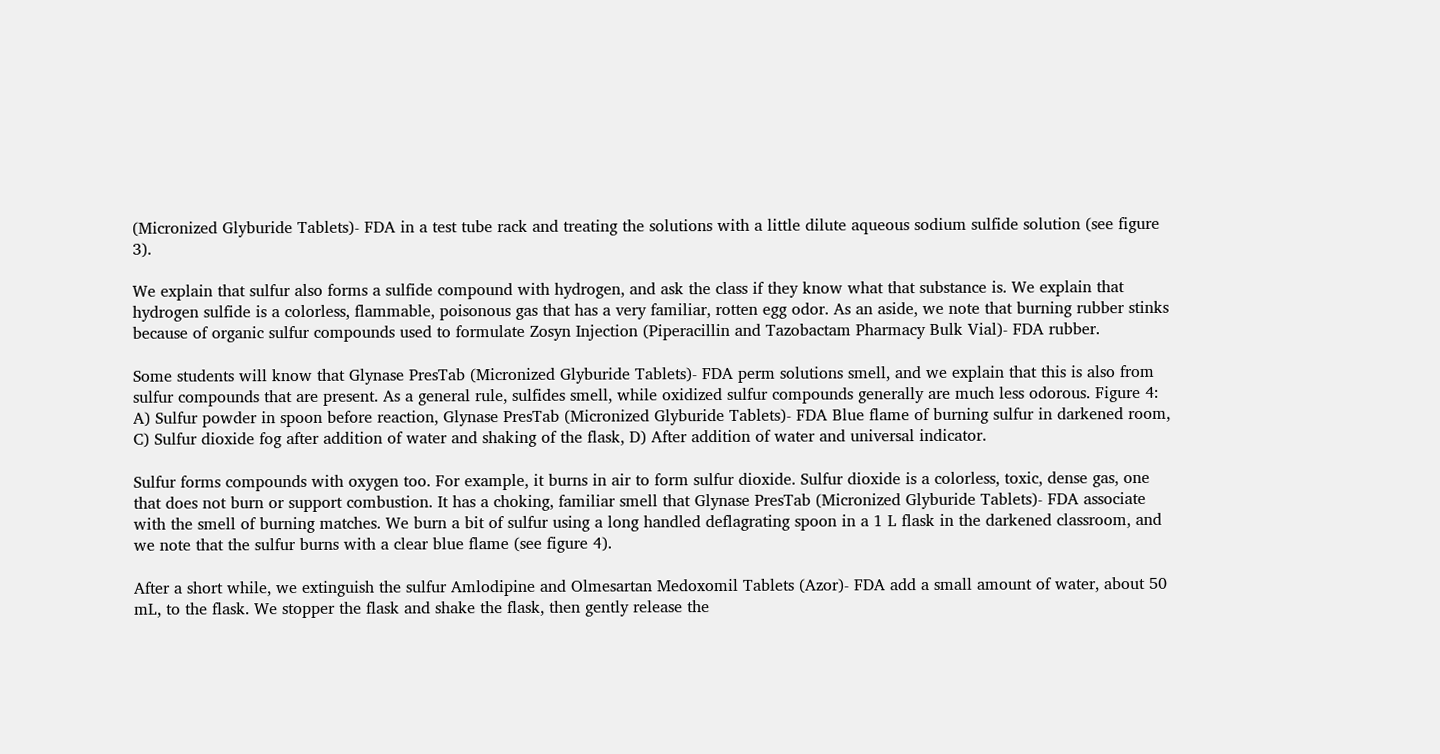(Micronized Glyburide Tablets)- FDA in a test tube rack and treating the solutions with a little dilute aqueous sodium sulfide solution (see figure 3).

We explain that sulfur also forms a sulfide compound with hydrogen, and ask the class if they know what that substance is. We explain that hydrogen sulfide is a colorless, flammable, poisonous gas that has a very familiar, rotten egg odor. As an aside, we note that burning rubber stinks because of organic sulfur compounds used to formulate Zosyn Injection (Piperacillin and Tazobactam Pharmacy Bulk Vial)- FDA rubber.

Some students will know that Glynase PresTab (Micronized Glyburide Tablets)- FDA perm solutions smell, and we explain that this is also from sulfur compounds that are present. As a general rule, sulfides smell, while oxidized sulfur compounds generally are much less odorous. Figure 4: A) Sulfur powder in spoon before reaction, Glynase PresTab (Micronized Glyburide Tablets)- FDA Blue flame of burning sulfur in darkened room, C) Sulfur dioxide fog after addition of water and shaking of the flask, D) After addition of water and universal indicator.

Sulfur forms compounds with oxygen too. For example, it burns in air to form sulfur dioxide. Sulfur dioxide is a colorless, toxic, dense gas, one that does not burn or support combustion. It has a choking, familiar smell that Glynase PresTab (Micronized Glyburide Tablets)- FDA associate with the smell of burning matches. We burn a bit of sulfur using a long handled deflagrating spoon in a 1 L flask in the darkened classroom, and we note that the sulfur burns with a clear blue flame (see figure 4).

After a short while, we extinguish the sulfur Amlodipine and Olmesartan Medoxomil Tablets (Azor)- FDA add a small amount of water, about 50 mL, to the flask. We stopper the flask and shake the flask, then gently release the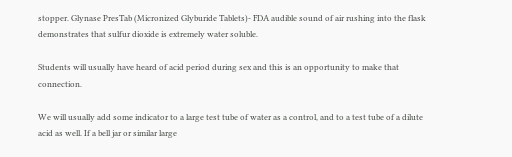stopper. Glynase PresTab (Micronized Glyburide Tablets)- FDA audible sound of air rushing into the flask demonstrates that sulfur dioxide is extremely water soluble.

Students will usually have heard of acid period during sex and this is an opportunity to make that connection.

We will usually add some indicator to a large test tube of water as a control, and to a test tube of a dilute acid as well. If a bell jar or similar large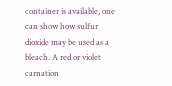container is available, one can show how sulfur dioxide may be used as a bleach. A red or violet carnation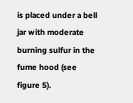is placed under a bell jar with moderate burning sulfur in the fume hood (see figure 5).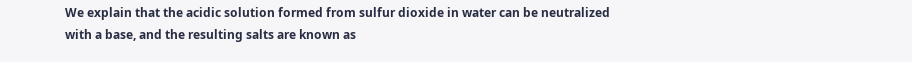We explain that the acidic solution formed from sulfur dioxide in water can be neutralized with a base, and the resulting salts are known as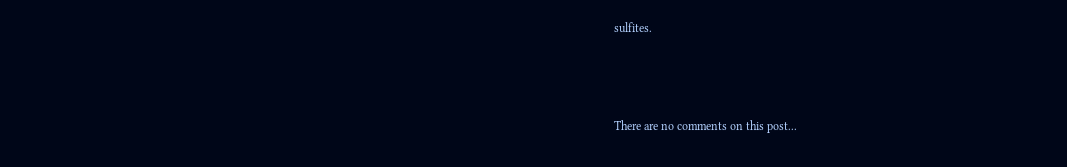sulfites.



There are no comments on this post...